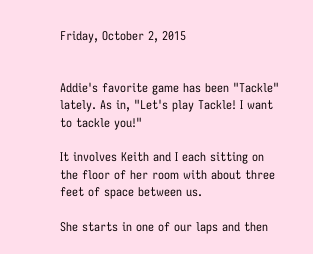Friday, October 2, 2015


Addie's favorite game has been "Tackle" lately. As in, "Let's play Tackle! I want to tackle you!"

It involves Keith and I each sitting on the floor of her room with about three feet of space between us.

She starts in one of our laps and then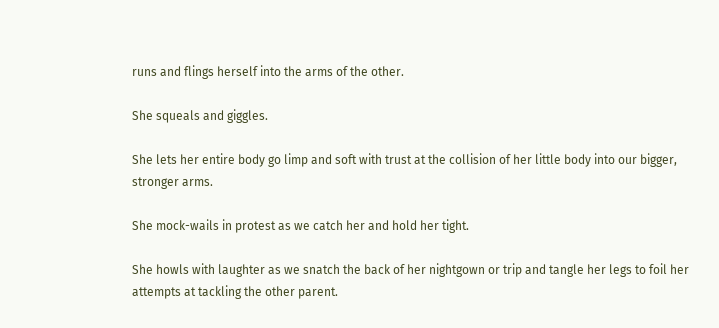runs and flings herself into the arms of the other.

She squeals and giggles.

She lets her entire body go limp and soft with trust at the collision of her little body into our bigger, stronger arms.

She mock-wails in protest as we catch her and hold her tight.

She howls with laughter as we snatch the back of her nightgown or trip and tangle her legs to foil her attempts at tackling the other parent.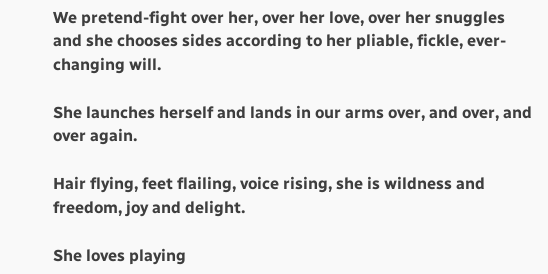We pretend-fight over her, over her love, over her snuggles and she chooses sides according to her pliable, fickle, ever-changing will.

She launches herself and lands in our arms over, and over, and over again.

Hair flying, feet flailing, voice rising, she is wildness and freedom, joy and delight.

She loves playing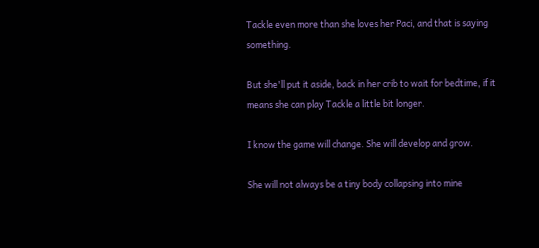Tackle even more than she loves her Paci, and that is saying something.

But she'll put it aside, back in her crib to wait for bedtime, if it means she can play Tackle a little bit longer.

I know the game will change. She will develop and grow.

She will not always be a tiny body collapsing into mine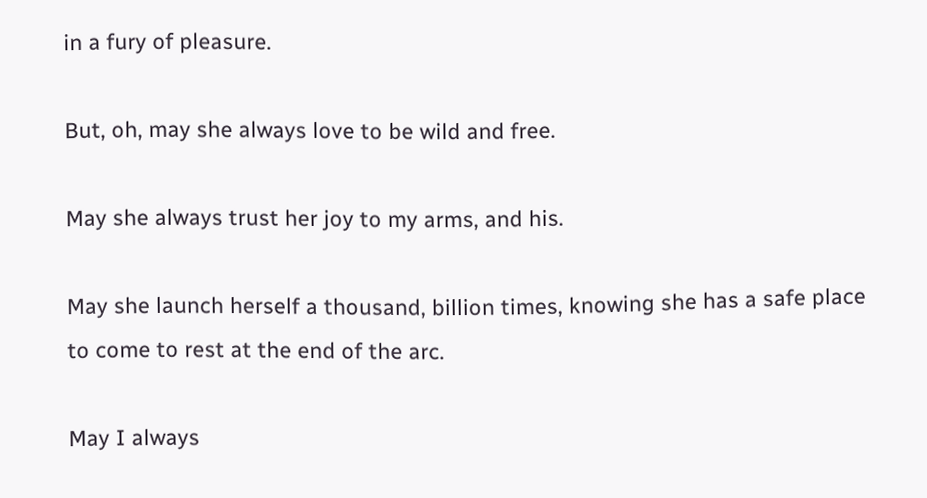in a fury of pleasure.

But, oh, may she always love to be wild and free.

May she always trust her joy to my arms, and his.

May she launch herself a thousand, billion times, knowing she has a safe place to come to rest at the end of the arc.

May I always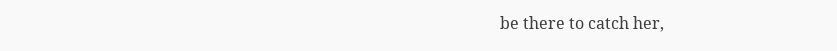be there to catch her,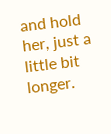and hold her, just a little bit longer.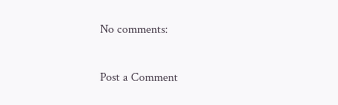No comments:

Post a Comment